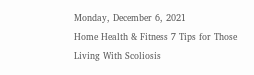Monday, December 6, 2021
Home Health & Fitness 7 Tips for Those Living With Scoliosis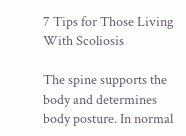7 Tips for Those Living With Scoliosis

The spine supports the body and determines body posture. In normal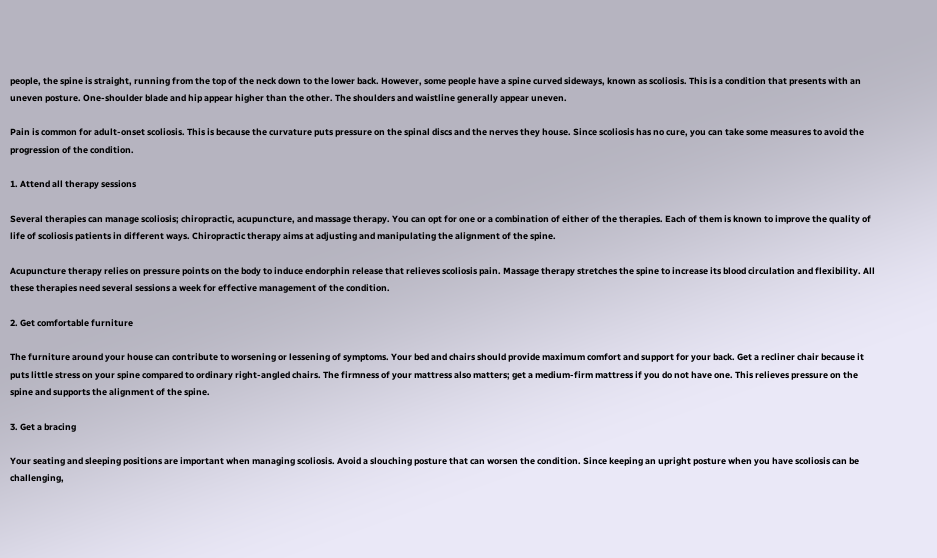people, the spine is straight, running from the top of the neck down to the lower back. However, some people have a spine curved sideways, known as scoliosis. This is a condition that presents with an uneven posture. One-shoulder blade and hip appear higher than the other. The shoulders and waistline generally appear uneven.

Pain is common for adult-onset scoliosis. This is because the curvature puts pressure on the spinal discs and the nerves they house. Since scoliosis has no cure, you can take some measures to avoid the progression of the condition.

1. Attend all therapy sessions

Several therapies can manage scoliosis; chiropractic, acupuncture, and massage therapy. You can opt for one or a combination of either of the therapies. Each of them is known to improve the quality of life of scoliosis patients in different ways. Chiropractic therapy aims at adjusting and manipulating the alignment of the spine.

Acupuncture therapy relies on pressure points on the body to induce endorphin release that relieves scoliosis pain. Massage therapy stretches the spine to increase its blood circulation and flexibility. All these therapies need several sessions a week for effective management of the condition.

2. Get comfortable furniture

The furniture around your house can contribute to worsening or lessening of symptoms. Your bed and chairs should provide maximum comfort and support for your back. Get a recliner chair because it puts little stress on your spine compared to ordinary right-angled chairs. The firmness of your mattress also matters; get a medium-firm mattress if you do not have one. This relieves pressure on the spine and supports the alignment of the spine.

3. Get a bracing

Your seating and sleeping positions are important when managing scoliosis. Avoid a slouching posture that can worsen the condition. Since keeping an upright posture when you have scoliosis can be challenging,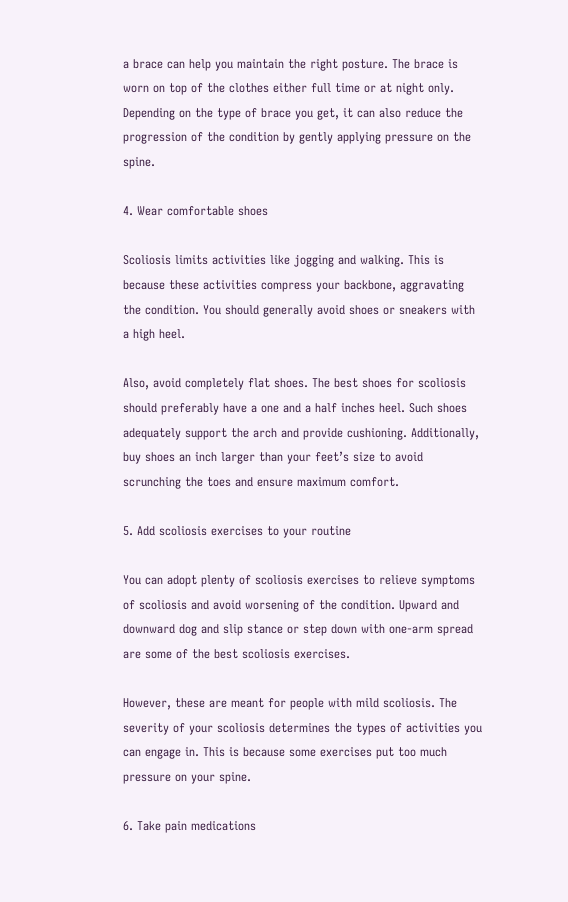a brace can help you maintain the right posture. The brace is worn on top of the clothes either full time or at night only. Depending on the type of brace you get, it can also reduce the progression of the condition by gently applying pressure on the spine.

4. Wear comfortable shoes

Scoliosis limits activities like jogging and walking. This is because these activities compress your backbone, aggravating the condition. You should generally avoid shoes or sneakers with a high heel.

Also, avoid completely flat shoes. The best shoes for scoliosis should preferably have a one and a half inches heel. Such shoes adequately support the arch and provide cushioning. Additionally, buy shoes an inch larger than your feet’s size to avoid scrunching the toes and ensure maximum comfort.

5. Add scoliosis exercises to your routine

You can adopt plenty of scoliosis exercises to relieve symptoms of scoliosis and avoid worsening of the condition. Upward and downward dog and slip stance or step down with one-arm spread are some of the best scoliosis exercises.

However, these are meant for people with mild scoliosis. The severity of your scoliosis determines the types of activities you can engage in. This is because some exercises put too much pressure on your spine.

6. Take pain medications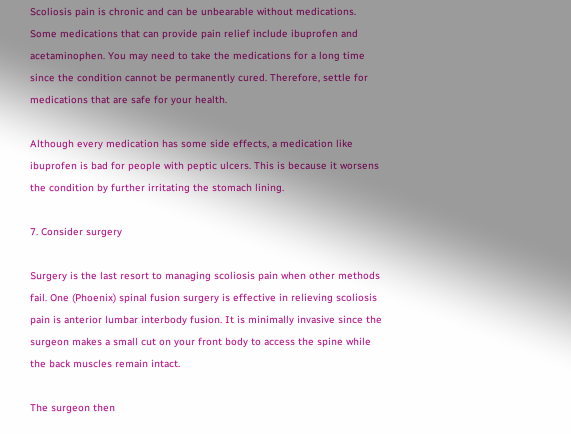Scoliosis pain is chronic and can be unbearable without medications. Some medications that can provide pain relief include ibuprofen and acetaminophen. You may need to take the medications for a long time since the condition cannot be permanently cured. Therefore, settle for medications that are safe for your health.

Although every medication has some side effects, a medication like ibuprofen is bad for people with peptic ulcers. This is because it worsens the condition by further irritating the stomach lining.

7. Consider surgery

Surgery is the last resort to managing scoliosis pain when other methods fail. One (Phoenix) spinal fusion surgery is effective in relieving scoliosis pain is anterior lumbar interbody fusion. It is minimally invasive since the surgeon makes a small cut on your front body to access the spine while the back muscles remain intact.

The surgeon then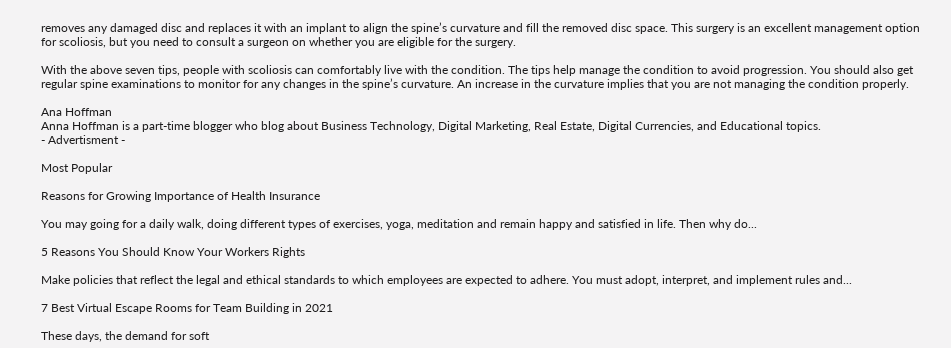removes any damaged disc and replaces it with an implant to align the spine’s curvature and fill the removed disc space. This surgery is an excellent management option for scoliosis, but you need to consult a surgeon on whether you are eligible for the surgery.

With the above seven tips, people with scoliosis can comfortably live with the condition. The tips help manage the condition to avoid progression. You should also get regular spine examinations to monitor for any changes in the spine’s curvature. An increase in the curvature implies that you are not managing the condition properly.

Ana Hoffman
Anna Hoffman is a part-time blogger who blog about Business Technology, Digital Marketing, Real Estate, Digital Currencies, and Educational topics.
- Advertisment -

Most Popular

Reasons for Growing Importance of Health Insurance

You may going for a daily walk, doing different types of exercises, yoga, meditation and remain happy and satisfied in life. Then why do...

5 Reasons You Should Know Your Workers Rights

Make policies that reflect the legal and ethical standards to which employees are expected to adhere. You must adopt, interpret, and implement rules and...

7 Best Virtual Escape Rooms for Team Building in 2021

These days, the demand for soft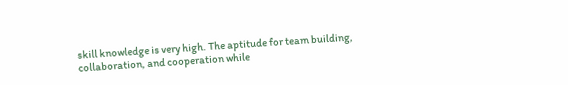skill knowledge is very high. The aptitude for team building, collaboration, and cooperation while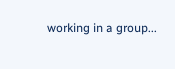working in a group...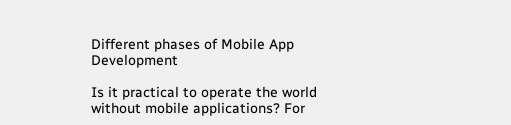Different phases of Mobile App Development

Is it practical to operate the world without mobile applications? For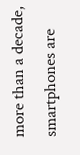more than a decade, smartphones are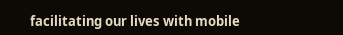facilitating our lives with mobile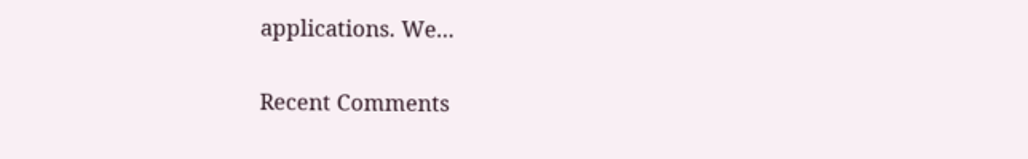applications. We...

Recent Comments